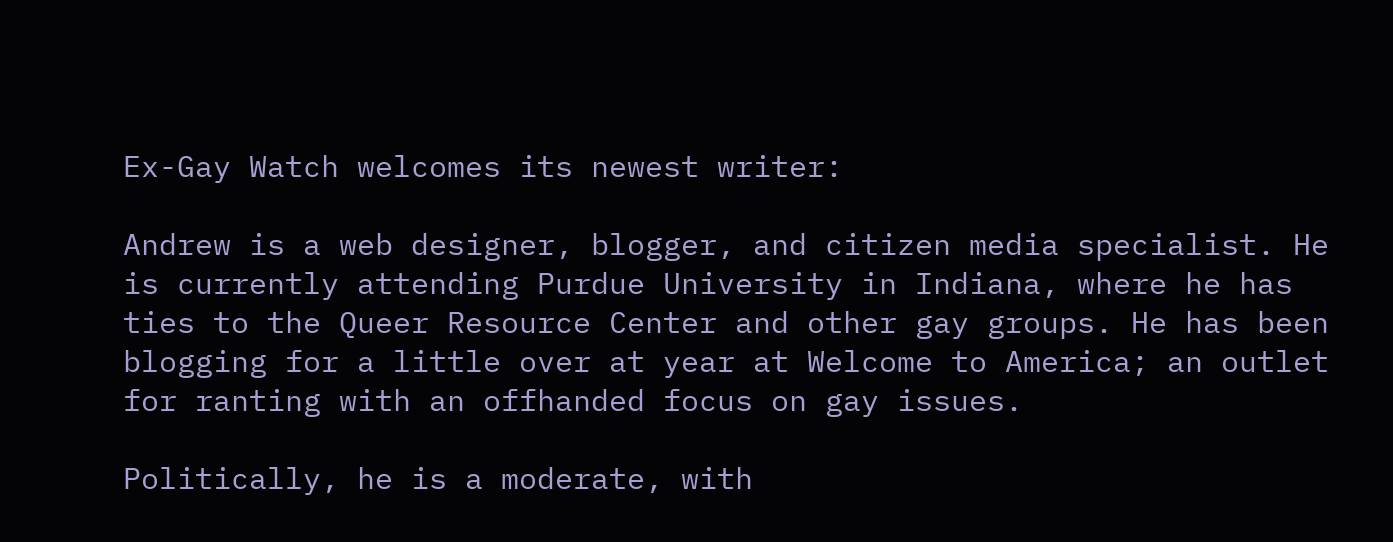Ex-Gay Watch welcomes its newest writer:

Andrew is a web designer, blogger, and citizen media specialist. He is currently attending Purdue University in Indiana, where he has ties to the Queer Resource Center and other gay groups. He has been blogging for a little over at year at Welcome to America; an outlet for ranting with an offhanded focus on gay issues.

Politically, he is a moderate, with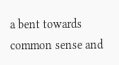a bent towards common sense and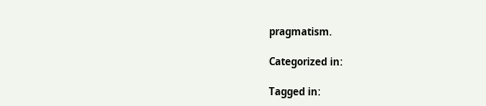pragmatism.

Categorized in:

Tagged in: